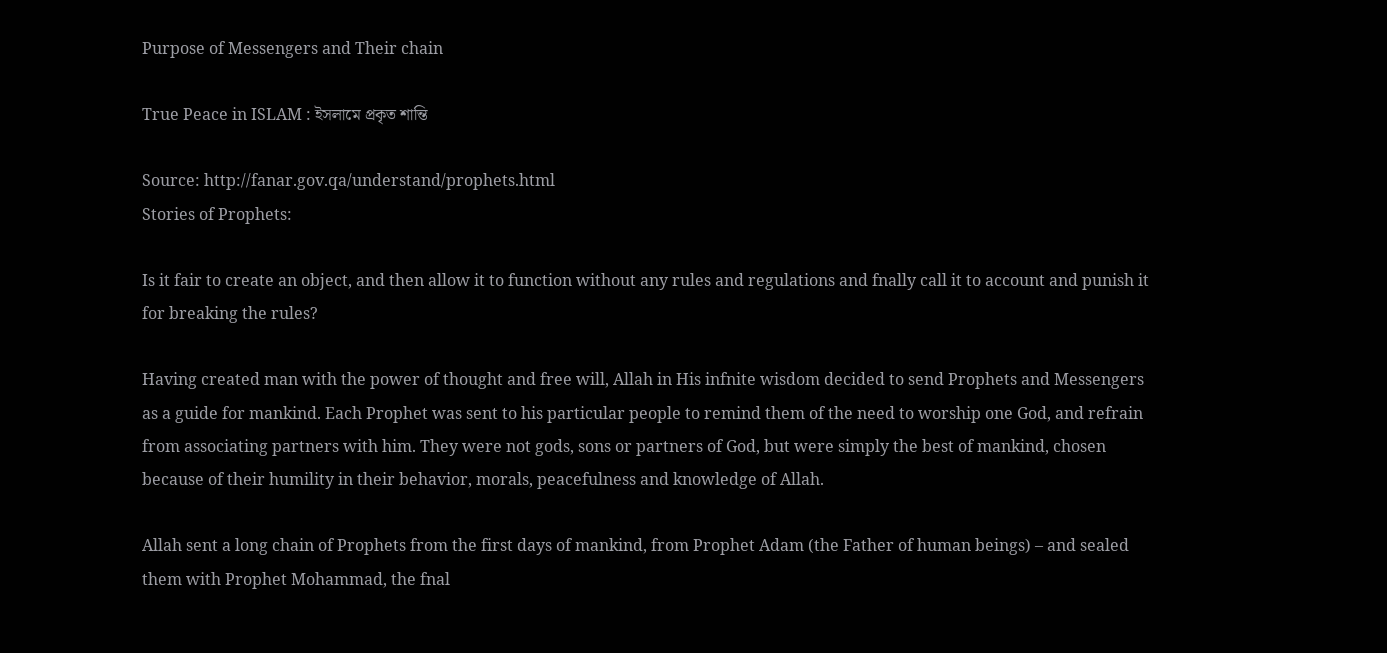Purpose of Messengers and Their chain

True Peace in ISLAM : ইসলামে প্রকৃত শান্তি

Source: http://fanar.gov.qa/understand/prophets.html
Stories of Prophets:

Is it fair to create an object, and then allow it to function without any rules and regulations and fnally call it to account and punish it for breaking the rules?

Having created man with the power of thought and free will, Allah in His infnite wisdom decided to send Prophets and Messengers as a guide for mankind. Each Prophet was sent to his particular people to remind them of the need to worship one God, and refrain from associating partners with him. They were not gods, sons or partners of God, but were simply the best of mankind, chosen because of their humility in their behavior, morals, peacefulness and knowledge of Allah.

Allah sent a long chain of Prophets from the first days of mankind, from Prophet Adam (the Father of human beings) – and sealed them with Prophet Mohammad, the fnal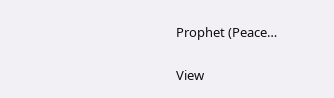Prophet (Peace…

View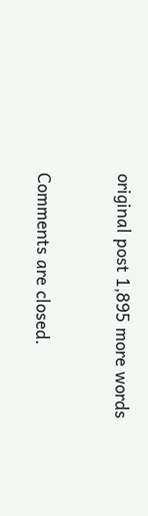original post 1,895 more words


Comments are closed.